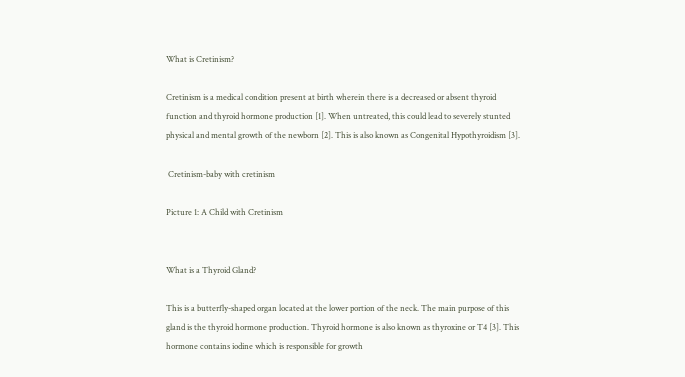What is Cretinism?

Cretinism is a medical condition present at birth wherein there is a decreased or absent thyroid function and thyroid hormone production [1]. When untreated, this could lead to severely stunted physical and mental growth of the newborn [2]. This is also known as Congenital Hypothyroidism [3].

 Cretinism-baby with cretinism

Picture 1: A Child with Cretinism


What is a Thyroid Gland?

This is a butterfly-shaped organ located at the lower portion of the neck. The main purpose of this gland is the thyroid hormone production. Thyroid hormone is also known as thyroxine or T4 [3]. This hormone contains iodine which is responsible for growth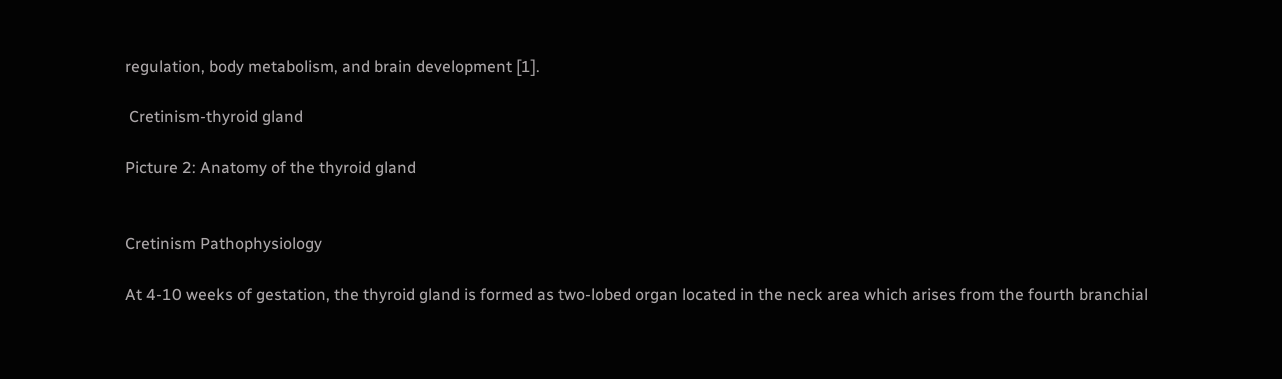regulation, body metabolism, and brain development [1].

 Cretinism-thyroid gland

Picture 2: Anatomy of the thyroid gland


Cretinism Pathophysiology

At 4-10 weeks of gestation, the thyroid gland is formed as two-lobed organ located in the neck area which arises from the fourth branchial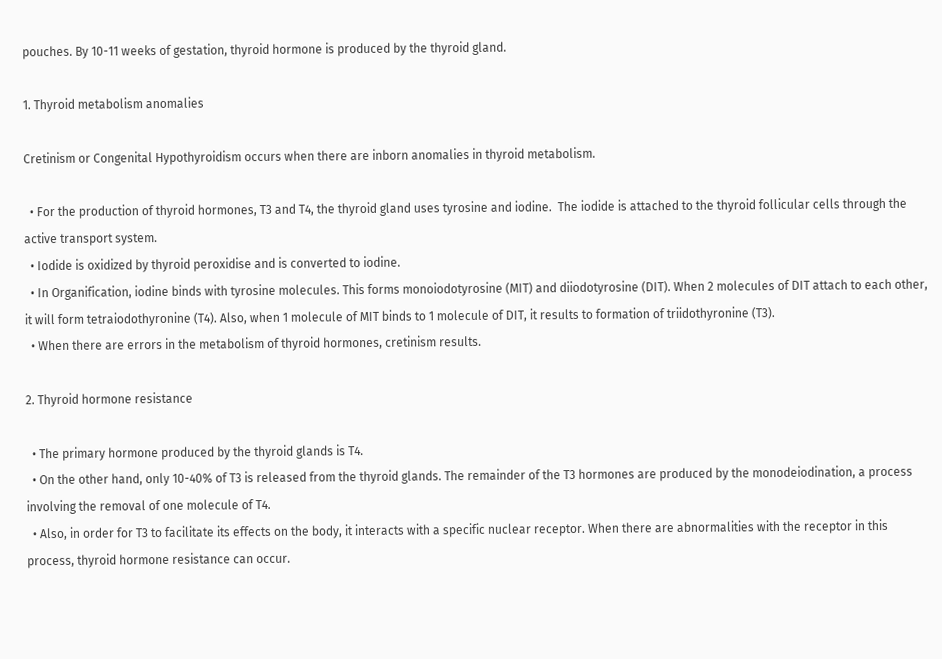pouches. By 10-11 weeks of gestation, thyroid hormone is produced by the thyroid gland.

1. Thyroid metabolism anomalies

Cretinism or Congenital Hypothyroidism occurs when there are inborn anomalies in thyroid metabolism.

  • For the production of thyroid hormones, T3 and T4, the thyroid gland uses tyrosine and iodine.  The iodide is attached to the thyroid follicular cells through the active transport system.
  • Iodide is oxidized by thyroid peroxidise and is converted to iodine.
  • In Organification, iodine binds with tyrosine molecules. This forms monoiodotyrosine (MIT) and diiodotyrosine (DIT). When 2 molecules of DIT attach to each other, it will form tetraiodothyronine (T4). Also, when 1 molecule of MIT binds to 1 molecule of DIT, it results to formation of triidothyronine (T3).
  • When there are errors in the metabolism of thyroid hormones, cretinism results.

2. Thyroid hormone resistance

  • The primary hormone produced by the thyroid glands is T4.
  • On the other hand, only 10-40% of T3 is released from the thyroid glands. The remainder of the T3 hormones are produced by the monodeiodination, a process involving the removal of one molecule of T4.
  • Also, in order for T3 to facilitate its effects on the body, it interacts with a specific nuclear receptor. When there are abnormalities with the receptor in this process, thyroid hormone resistance can occur.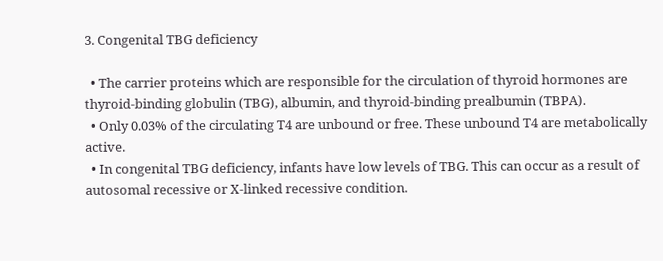3. Congenital TBG deficiency

  • The carrier proteins which are responsible for the circulation of thyroid hormones are thyroid-binding globulin (TBG), albumin, and thyroid-binding prealbumin (TBPA).
  • Only 0.03% of the circulating T4 are unbound or free. These unbound T4 are metabolically active.
  • In congenital TBG deficiency, infants have low levels of TBG. This can occur as a result of autosomal recessive or X-linked recessive condition.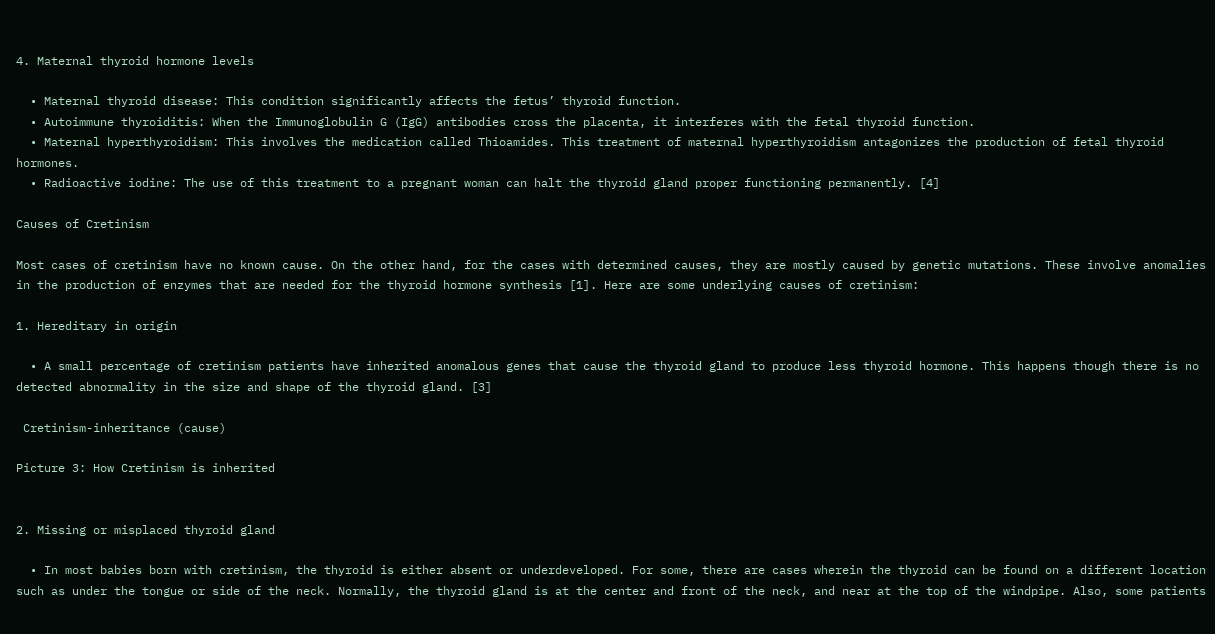4. Maternal thyroid hormone levels

  • Maternal thyroid disease: This condition significantly affects the fetus’ thyroid function.
  • Autoimmune thyroiditis: When the Immunoglobulin G (IgG) antibodies cross the placenta, it interferes with the fetal thyroid function.
  • Maternal hyperthyroidism: This involves the medication called Thioamides. This treatment of maternal hyperthyroidism antagonizes the production of fetal thyroid hormones.
  • Radioactive iodine: The use of this treatment to a pregnant woman can halt the thyroid gland proper functioning permanently. [4]

Causes of Cretinism

Most cases of cretinism have no known cause. On the other hand, for the cases with determined causes, they are mostly caused by genetic mutations. These involve anomalies in the production of enzymes that are needed for the thyroid hormone synthesis [1]. Here are some underlying causes of cretinism:

1. Hereditary in origin

  • A small percentage of cretinism patients have inherited anomalous genes that cause the thyroid gland to produce less thyroid hormone. This happens though there is no detected abnormality in the size and shape of the thyroid gland. [3]

 Cretinism-inheritance (cause)

Picture 3: How Cretinism is inherited


2. Missing or misplaced thyroid gland

  • In most babies born with cretinism, the thyroid is either absent or underdeveloped. For some, there are cases wherein the thyroid can be found on a different location such as under the tongue or side of the neck. Normally, the thyroid gland is at the center and front of the neck, and near at the top of the windpipe. Also, some patients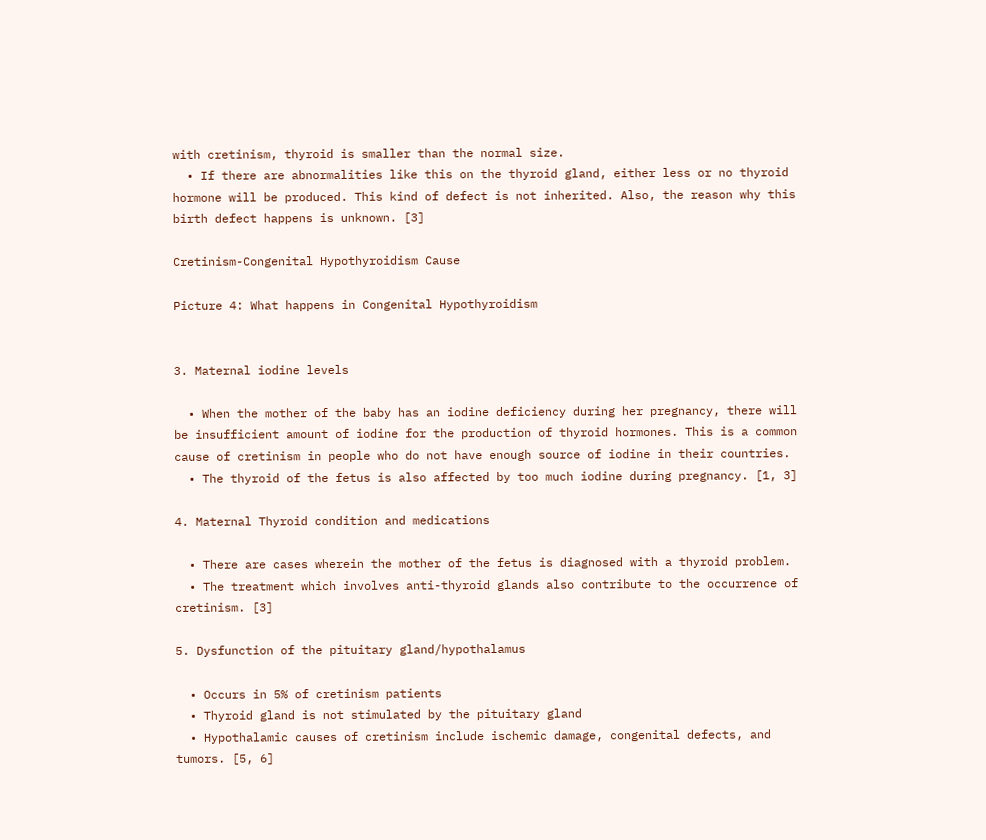with cretinism, thyroid is smaller than the normal size.
  • If there are abnormalities like this on the thyroid gland, either less or no thyroid hormone will be produced. This kind of defect is not inherited. Also, the reason why this birth defect happens is unknown. [3]

Cretinism-Congenital Hypothyroidism Cause

Picture 4: What happens in Congenital Hypothyroidism


3. Maternal iodine levels

  • When the mother of the baby has an iodine deficiency during her pregnancy, there will be insufficient amount of iodine for the production of thyroid hormones. This is a common cause of cretinism in people who do not have enough source of iodine in their countries.
  • The thyroid of the fetus is also affected by too much iodine during pregnancy. [1, 3]

4. Maternal Thyroid condition and medications

  • There are cases wherein the mother of the fetus is diagnosed with a thyroid problem.
  • The treatment which involves anti-thyroid glands also contribute to the occurrence of cretinism. [3]

5. Dysfunction of the pituitary gland/hypothalamus

  • Occurs in 5% of cretinism patients
  • Thyroid gland is not stimulated by the pituitary gland
  • Hypothalamic causes of cretinism include ischemic damage, congenital defects, and tumors. [5, 6]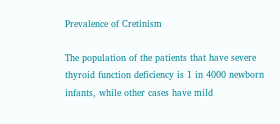Prevalence of Cretinism

The population of the patients that have severe thyroid function deficiency is 1 in 4000 newborn infants, while other cases have mild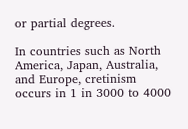or partial degrees.

In countries such as North America, Japan, Australia, and Europe, cretinism occurs in 1 in 3000 to 4000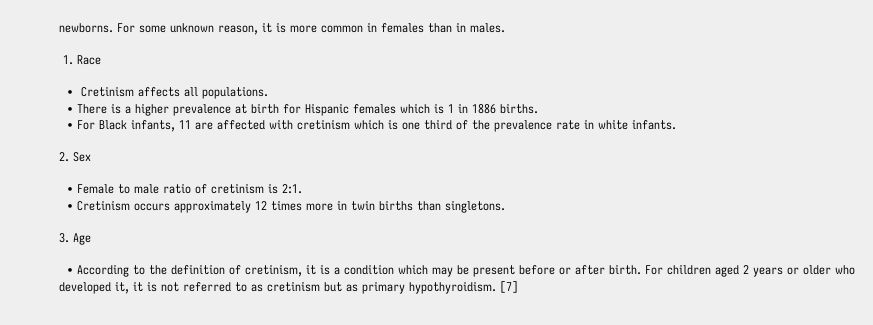newborns. For some unknown reason, it is more common in females than in males.

 1. Race

  •  Cretinism affects all populations.
  • There is a higher prevalence at birth for Hispanic females which is 1 in 1886 births.
  • For Black infants, 11 are affected with cretinism which is one third of the prevalence rate in white infants.

2. Sex

  • Female to male ratio of cretinism is 2:1.
  • Cretinism occurs approximately 12 times more in twin births than singletons.

3. Age

  • According to the definition of cretinism, it is a condition which may be present before or after birth. For children aged 2 years or older who developed it, it is not referred to as cretinism but as primary hypothyroidism. [7]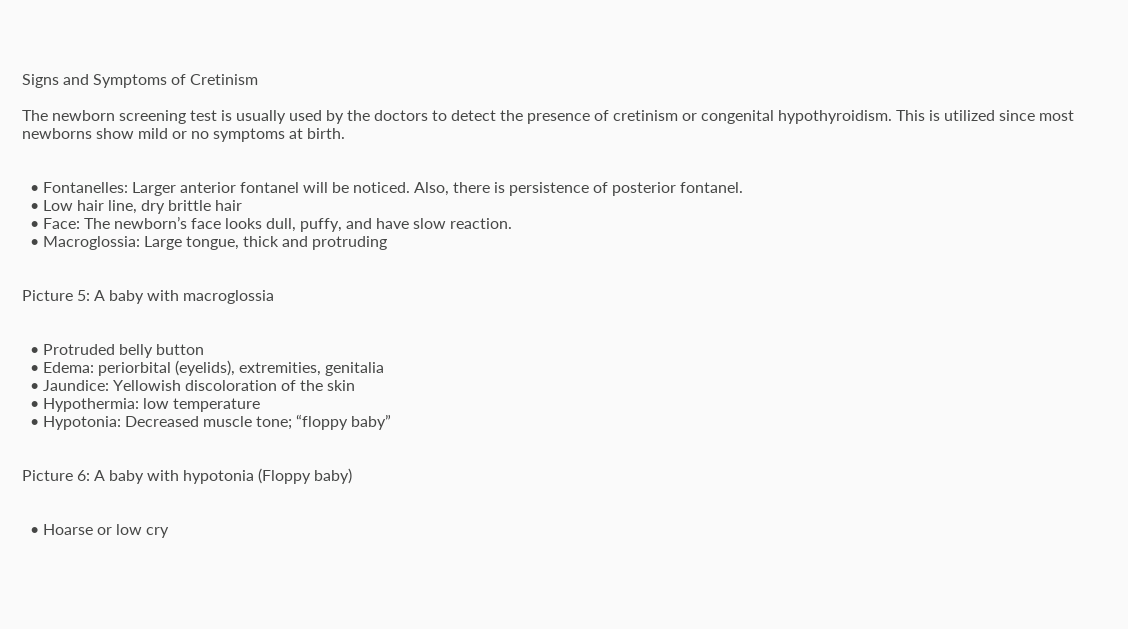Signs and Symptoms of Cretinism

The newborn screening test is usually used by the doctors to detect the presence of cretinism or congenital hypothyroidism. This is utilized since most newborns show mild or no symptoms at birth.


  • Fontanelles: Larger anterior fontanel will be noticed. Also, there is persistence of posterior fontanel.
  • Low hair line, dry brittle hair
  • Face: The newborn’s face looks dull, puffy, and have slow reaction.
  • Macroglossia: Large tongue, thick and protruding


Picture 5: A baby with macroglossia


  • Protruded belly button
  • Edema: periorbital (eyelids), extremities, genitalia
  • Jaundice: Yellowish discoloration of the skin
  • Hypothermia: low temperature
  • Hypotonia: Decreased muscle tone; “floppy baby”


Picture 6: A baby with hypotonia (Floppy baby)


  • Hoarse or low cry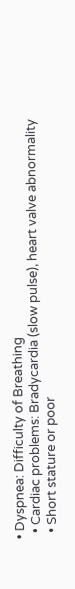• Dyspnea: Difficulty of Breathing
  • Cardiac problems: Bradycardia (slow pulse), heart valve abnormality
  • Short stature or poor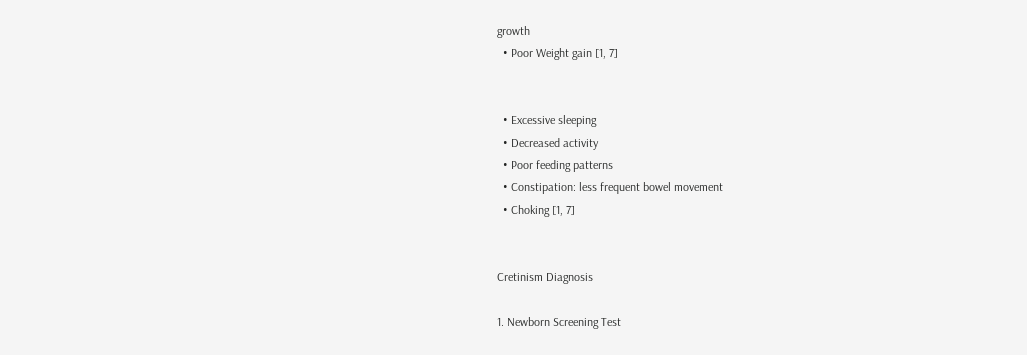growth
  • Poor Weight gain [1, 7]


  • Excessive sleeping
  • Decreased activity
  • Poor feeding patterns
  • Constipation: less frequent bowel movement
  • Choking [1, 7]


Cretinism Diagnosis

1. Newborn Screening Test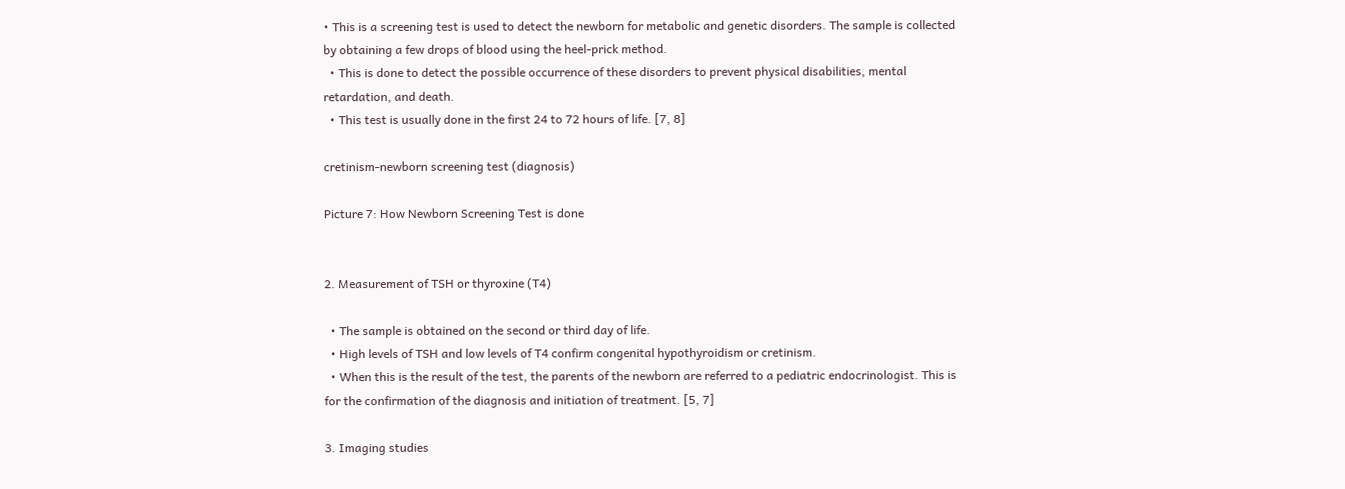• This is a screening test is used to detect the newborn for metabolic and genetic disorders. The sample is collected by obtaining a few drops of blood using the heel-prick method.
  • This is done to detect the possible occurrence of these disorders to prevent physical disabilities, mental retardation, and death.
  • This test is usually done in the first 24 to 72 hours of life. [7, 8]

cretinism-newborn screening test (diagnosis)

Picture 7: How Newborn Screening Test is done


2. Measurement of TSH or thyroxine (T4)

  • The sample is obtained on the second or third day of life.
  • High levels of TSH and low levels of T4 confirm congenital hypothyroidism or cretinism.
  • When this is the result of the test, the parents of the newborn are referred to a pediatric endocrinologist. This is for the confirmation of the diagnosis and initiation of treatment. [5, 7]

3. Imaging studies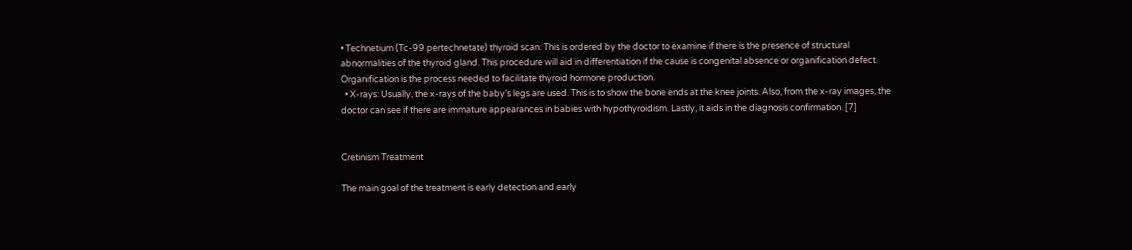• Technetium (Tc-99 pertechnetate) thyroid scan: This is ordered by the doctor to examine if there is the presence of structural abnormalities of the thyroid gland. This procedure will aid in differentiation if the cause is congenital absence or organification defect. Organification is the process needed to facilitate thyroid hormone production.
  • X-rays: Usually, the x-rays of the baby’s legs are used. This is to show the bone ends at the knee joints. Also, from the x-ray images, the doctor can see if there are immature appearances in babies with hypothyroidism. Lastly, it aids in the diagnosis confirmation. [7]


Cretinism Treatment

The main goal of the treatment is early detection and early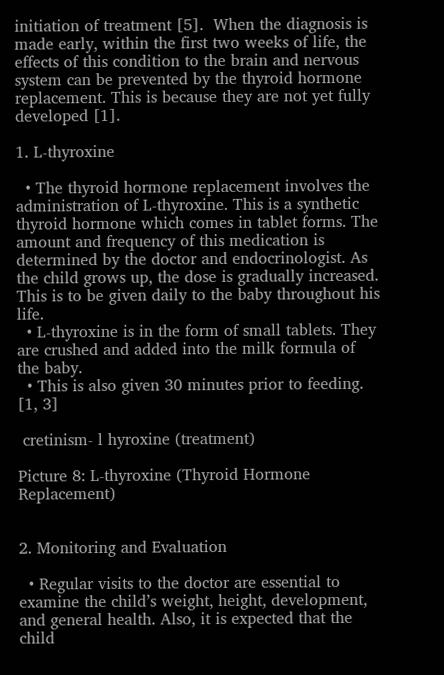initiation of treatment [5].  When the diagnosis is made early, within the first two weeks of life, the effects of this condition to the brain and nervous system can be prevented by the thyroid hormone replacement. This is because they are not yet fully developed [1].

1. L-thyroxine

  • The thyroid hormone replacement involves the administration of L-thyroxine. This is a synthetic thyroid hormone which comes in tablet forms. The amount and frequency of this medication is determined by the doctor and endocrinologist. As the child grows up, the dose is gradually increased. This is to be given daily to the baby throughout his life.
  • L-thyroxine is in the form of small tablets. They are crushed and added into the milk formula of the baby.
  • This is also given 30 minutes prior to feeding. [1, 3]

 cretinism- l hyroxine (treatment)

Picture 8: L-thyroxine (Thyroid Hormone Replacement)


2. Monitoring and Evaluation

  • Regular visits to the doctor are essential to examine the child’s weight, height, development, and general health. Also, it is expected that the child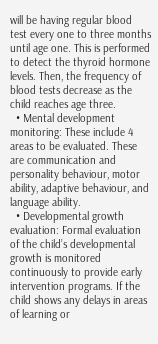will be having regular blood test every one to three months until age one. This is performed to detect the thyroid hormone levels. Then, the frequency of blood tests decrease as the child reaches age three.
  • Mental development monitoring: These include 4 areas to be evaluated. These are communication and personality behaviour, motor ability, adaptive behaviour, and language ability.
  • Developmental growth evaluation: Formal evaluation of the child’s developmental growth is monitored continuously to provide early intervention programs. If the child shows any delays in areas of learning or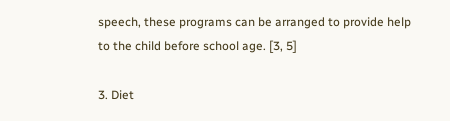speech, these programs can be arranged to provide help to the child before school age. [3, 5]

3. Diet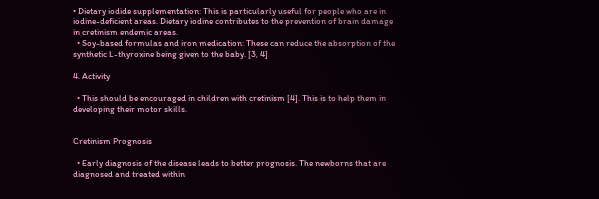• Dietary iodide supplementation: This is particularly useful for people who are in iodine-deficient areas. Dietary iodine contributes to the prevention of brain damage in cretinism endemic areas.
  • Soy-based formulas and iron medication: These can reduce the absorption of the synthetic L-thyroxine being given to the baby. [3, 4]

4. Activity

  • This should be encouraged in children with cretinism [4]. This is to help them in developing their motor skills.


Cretinism Prognosis

  • Early diagnosis of the disease leads to better prognosis. The newborns that are diagnosed and treated within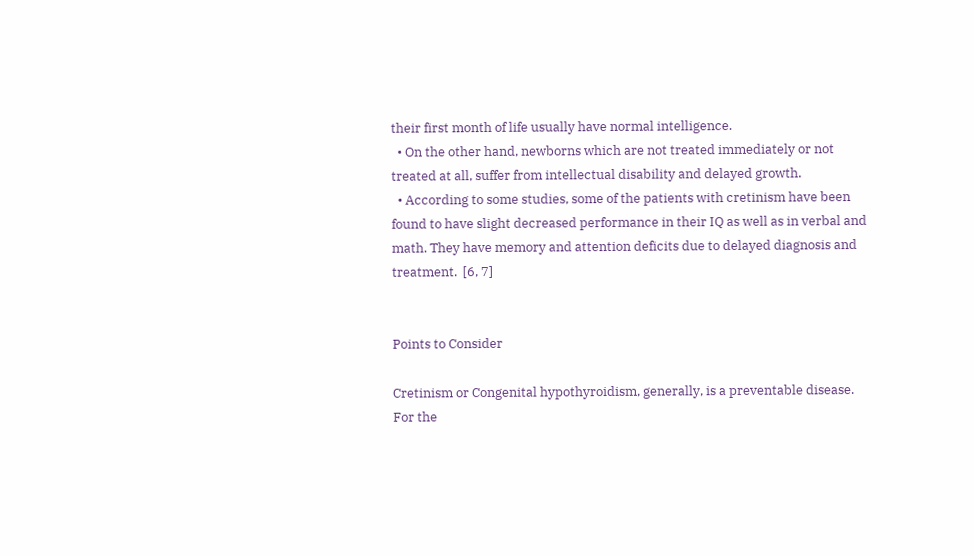their first month of life usually have normal intelligence.
  • On the other hand, newborns which are not treated immediately or not treated at all, suffer from intellectual disability and delayed growth.
  • According to some studies, some of the patients with cretinism have been found to have slight decreased performance in their IQ as well as in verbal and math. They have memory and attention deficits due to delayed diagnosis and treatment.  [6, 7]


Points to Consider

Cretinism or Congenital hypothyroidism, generally, is a preventable disease. For the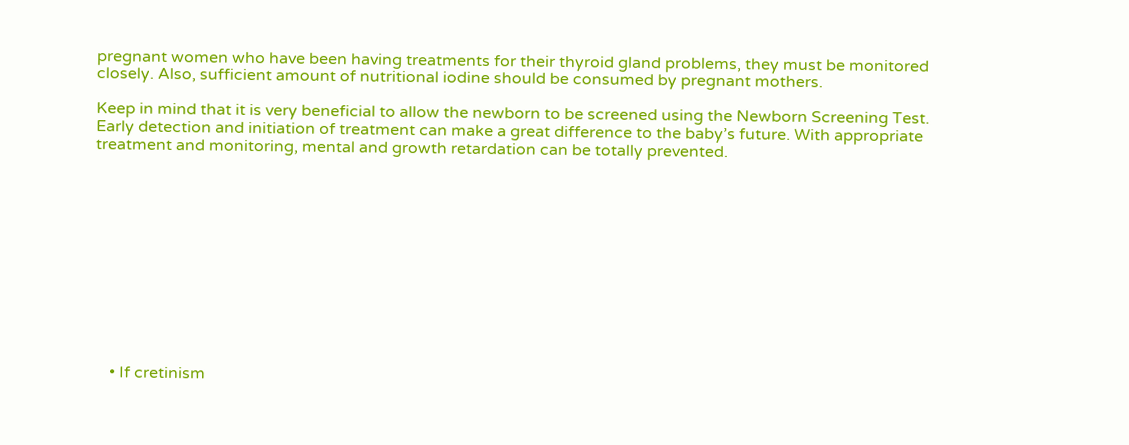pregnant women who have been having treatments for their thyroid gland problems, they must be monitored closely. Also, sufficient amount of nutritional iodine should be consumed by pregnant mothers.

Keep in mind that it is very beneficial to allow the newborn to be screened using the Newborn Screening Test. Early detection and initiation of treatment can make a great difference to the baby’s future. With appropriate treatment and monitoring, mental and growth retardation can be totally prevented.












    • If cretinism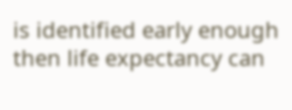is identified early enough then life expectancy can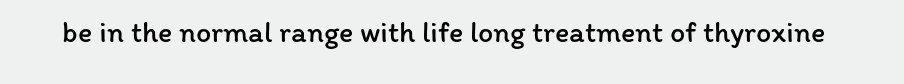be in the normal range with life long treatment of thyroxine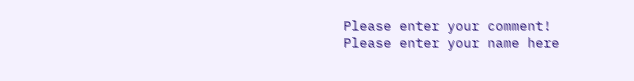Please enter your comment!
Please enter your name here